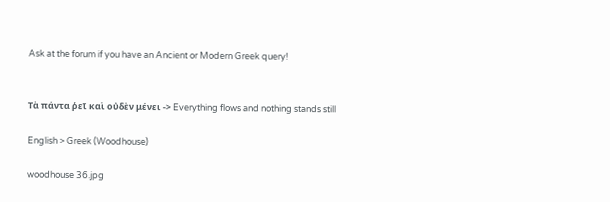Ask at the forum if you have an Ancient or Modern Greek query!


Τὰ πάντα ῥεῖ καὶ οὐδὲν μένει -> Everything flows and nothing stands still

English > Greek (Woodhouse)

woodhouse 36.jpg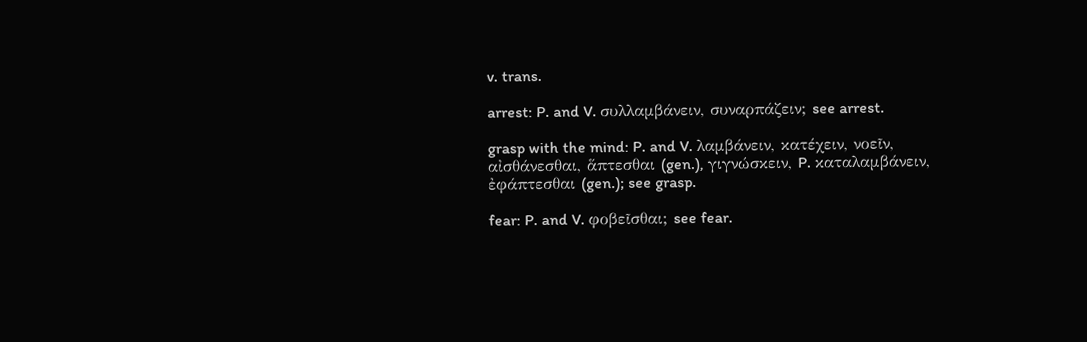v. trans.

arrest: P. and V. συλλαμβάνειν, συναρπάζειν; see arrest.

grasp with the mind: P. and V. λαμβάνειν, κατέχειν, νοεῖν, αἰσθάνεσθαι, ἅπτεσθαι (gen.), γιγνώσκειν, P. καταλαμβάνειν, ἐφάπτεσθαι (gen.); see grasp.

fear: P. and V. φοβεῖσθαι; see fear.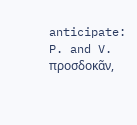anticipate: P. and V. προσδοκᾶν,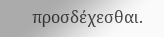προσδέχεσθαι.